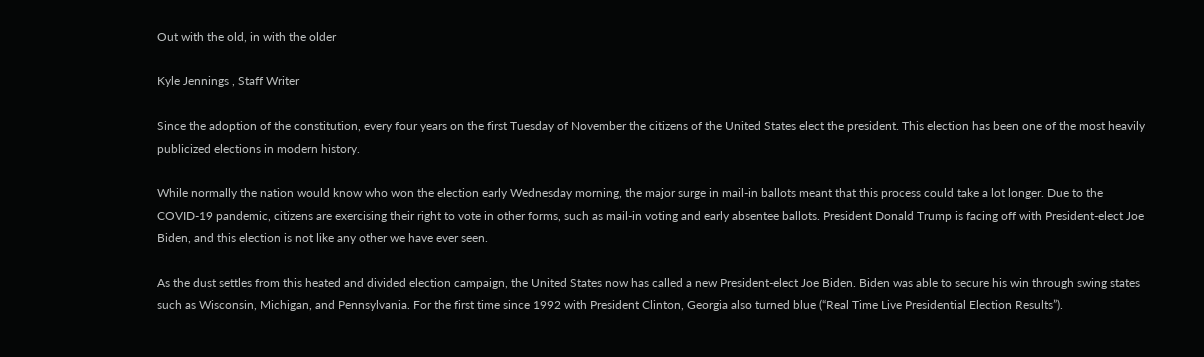Out with the old, in with the older

Kyle Jennings , Staff Writer

Since the adoption of the constitution, every four years on the first Tuesday of November the citizens of the United States elect the president. This election has been one of the most heavily publicized elections in modern history.

While normally the nation would know who won the election early Wednesday morning, the major surge in mail-in ballots meant that this process could take a lot longer. Due to the COVID-19 pandemic, citizens are exercising their right to vote in other forms, such as mail-in voting and early absentee ballots. President Donald Trump is facing off with President-elect Joe Biden, and this election is not like any other we have ever seen.

As the dust settles from this heated and divided election campaign, the United States now has called a new President-elect Joe Biden. Biden was able to secure his win through swing states such as Wisconsin, Michigan, and Pennsylvania. For the first time since 1992 with President Clinton, Georgia also turned blue (“Real Time Live Presidential Election Results”).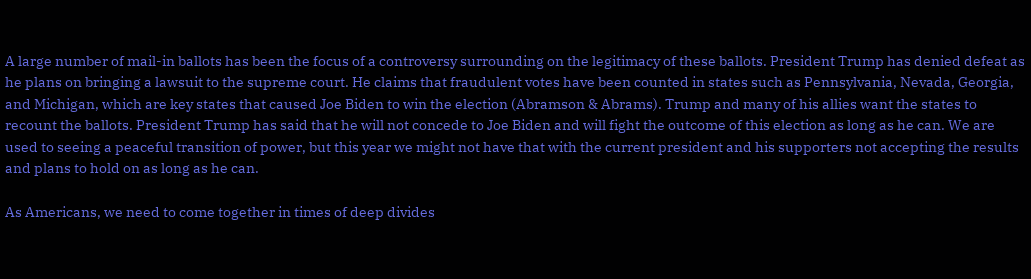A large number of mail-in ballots has been the focus of a controversy surrounding on the legitimacy of these ballots. President Trump has denied defeat as he plans on bringing a lawsuit to the supreme court. He claims that fraudulent votes have been counted in states such as Pennsylvania, Nevada, Georgia, and Michigan, which are key states that caused Joe Biden to win the election (Abramson & Abrams). Trump and many of his allies want the states to recount the ballots. President Trump has said that he will not concede to Joe Biden and will fight the outcome of this election as long as he can. We are used to seeing a peaceful transition of power, but this year we might not have that with the current president and his supporters not accepting the results and plans to hold on as long as he can.

As Americans, we need to come together in times of deep divides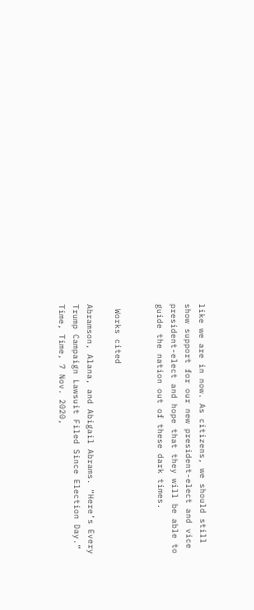like we are in now. As citizens, we should still show support for our new president-elect and vice president-elect and hope that they will be able to guide the nation out of these dark times.


 Works cited

Abramson, Alana, and Abigail Abrams. “Here’s Every Trump Campaign Lawsuit Filed Since Election Day.” Time, Time, 7 Nov. 2020,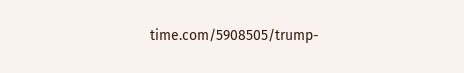time.com/5908505/trump-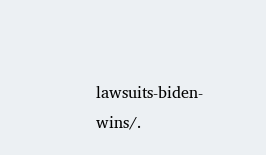lawsuits-biden-wins/.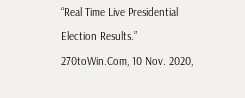“Real Time Live Presidential Election Results.” 270toWin.Com, 10 Nov. 2020,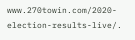www.270towin.com/2020-election-results-live/.